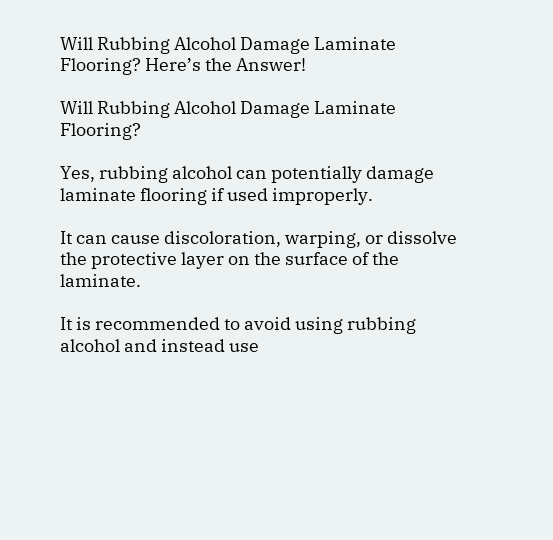Will Rubbing Alcohol Damage Laminate Flooring? Here’s the Answer!

Will Rubbing Alcohol Damage Laminate Flooring?

Yes, rubbing alcohol can potentially damage laminate flooring if used improperly.

It can cause discoloration, warping, or dissolve the protective layer on the surface of the laminate.

It is recommended to avoid using rubbing alcohol and instead use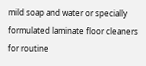mild soap and water or specially formulated laminate floor cleaners for routine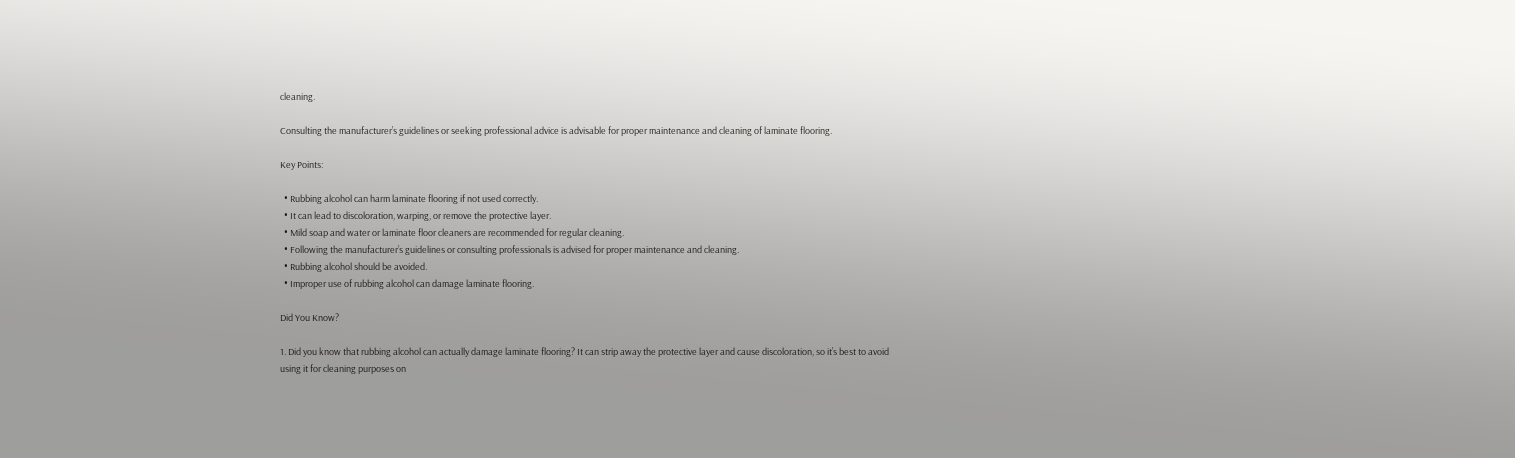cleaning.

Consulting the manufacturer’s guidelines or seeking professional advice is advisable for proper maintenance and cleaning of laminate flooring.

Key Points:

  • Rubbing alcohol can harm laminate flooring if not used correctly.
  • It can lead to discoloration, warping, or remove the protective layer.
  • Mild soap and water or laminate floor cleaners are recommended for regular cleaning.
  • Following the manufacturer’s guidelines or consulting professionals is advised for proper maintenance and cleaning.
  • Rubbing alcohol should be avoided.
  • Improper use of rubbing alcohol can damage laminate flooring.

Did You Know?

1. Did you know that rubbing alcohol can actually damage laminate flooring? It can strip away the protective layer and cause discoloration, so it’s best to avoid using it for cleaning purposes on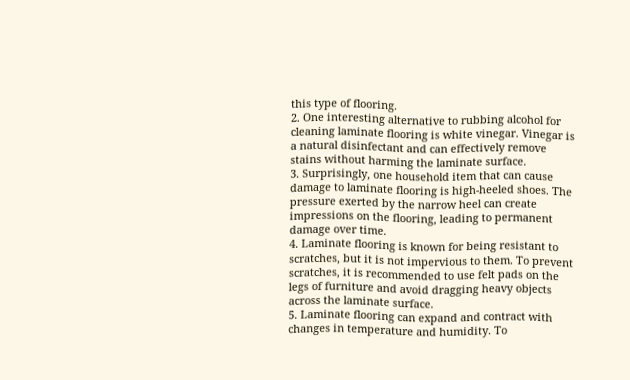this type of flooring.
2. One interesting alternative to rubbing alcohol for cleaning laminate flooring is white vinegar. Vinegar is a natural disinfectant and can effectively remove stains without harming the laminate surface.
3. Surprisingly, one household item that can cause damage to laminate flooring is high-heeled shoes. The pressure exerted by the narrow heel can create impressions on the flooring, leading to permanent damage over time.
4. Laminate flooring is known for being resistant to scratches, but it is not impervious to them. To prevent scratches, it is recommended to use felt pads on the legs of furniture and avoid dragging heavy objects across the laminate surface.
5. Laminate flooring can expand and contract with changes in temperature and humidity. To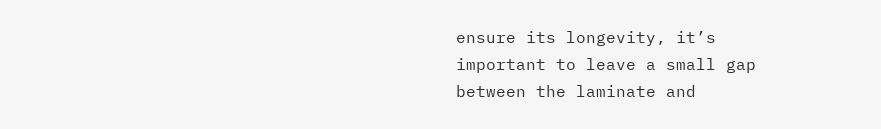ensure its longevity, it’s important to leave a small gap between the laminate and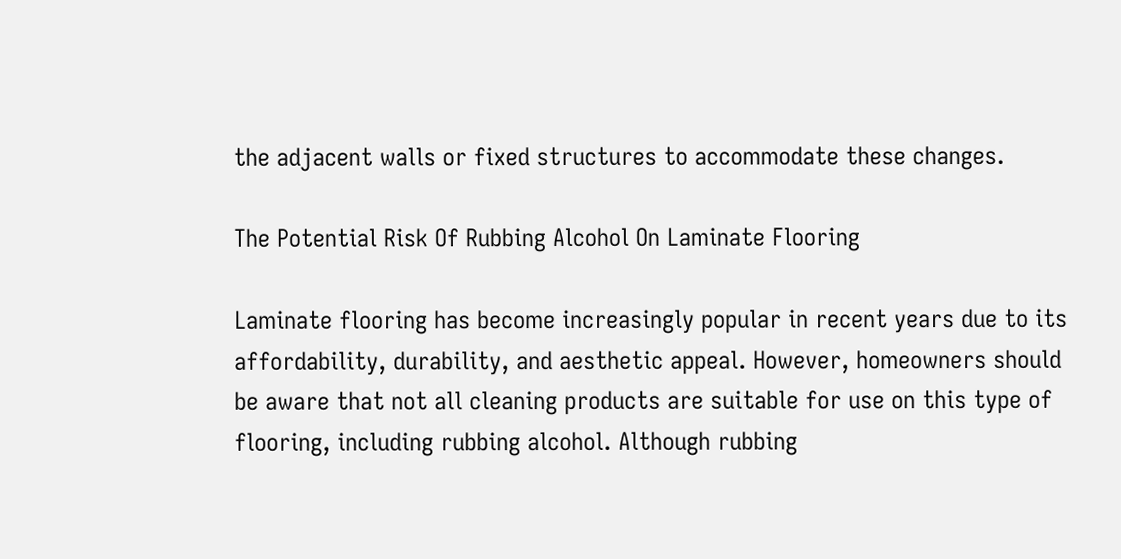the adjacent walls or fixed structures to accommodate these changes.

The Potential Risk Of Rubbing Alcohol On Laminate Flooring

Laminate flooring has become increasingly popular in recent years due to its affordability, durability, and aesthetic appeal. However, homeowners should be aware that not all cleaning products are suitable for use on this type of flooring, including rubbing alcohol. Although rubbing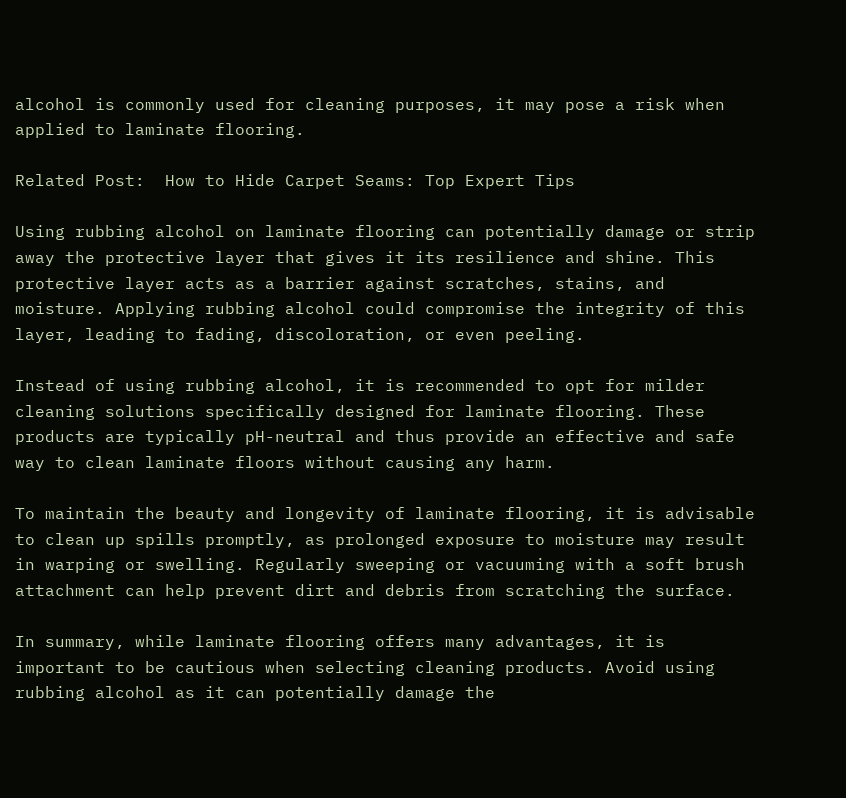alcohol is commonly used for cleaning purposes, it may pose a risk when applied to laminate flooring.

Related Post:  How to Hide Carpet Seams: Top Expert Tips

Using rubbing alcohol on laminate flooring can potentially damage or strip away the protective layer that gives it its resilience and shine. This protective layer acts as a barrier against scratches, stains, and moisture. Applying rubbing alcohol could compromise the integrity of this layer, leading to fading, discoloration, or even peeling.

Instead of using rubbing alcohol, it is recommended to opt for milder cleaning solutions specifically designed for laminate flooring. These products are typically pH-neutral and thus provide an effective and safe way to clean laminate floors without causing any harm.

To maintain the beauty and longevity of laminate flooring, it is advisable to clean up spills promptly, as prolonged exposure to moisture may result in warping or swelling. Regularly sweeping or vacuuming with a soft brush attachment can help prevent dirt and debris from scratching the surface.

In summary, while laminate flooring offers many advantages, it is important to be cautious when selecting cleaning products. Avoid using rubbing alcohol as it can potentially damage the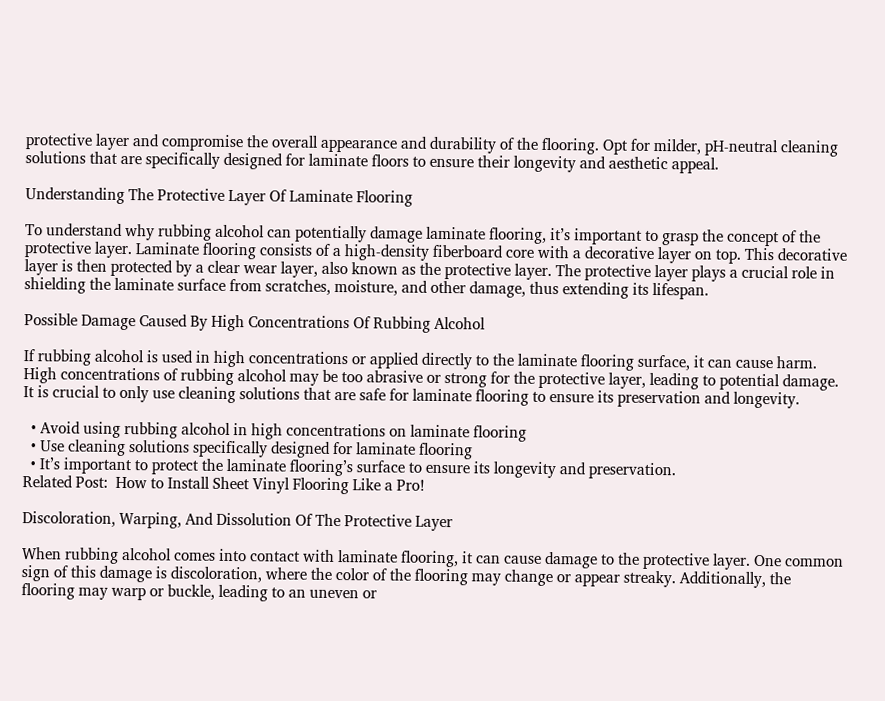protective layer and compromise the overall appearance and durability of the flooring. Opt for milder, pH-neutral cleaning solutions that are specifically designed for laminate floors to ensure their longevity and aesthetic appeal.

Understanding The Protective Layer Of Laminate Flooring

To understand why rubbing alcohol can potentially damage laminate flooring, it’s important to grasp the concept of the protective layer. Laminate flooring consists of a high-density fiberboard core with a decorative layer on top. This decorative layer is then protected by a clear wear layer, also known as the protective layer. The protective layer plays a crucial role in shielding the laminate surface from scratches, moisture, and other damage, thus extending its lifespan.

Possible Damage Caused By High Concentrations Of Rubbing Alcohol

If rubbing alcohol is used in high concentrations or applied directly to the laminate flooring surface, it can cause harm. High concentrations of rubbing alcohol may be too abrasive or strong for the protective layer, leading to potential damage. It is crucial to only use cleaning solutions that are safe for laminate flooring to ensure its preservation and longevity.

  • Avoid using rubbing alcohol in high concentrations on laminate flooring
  • Use cleaning solutions specifically designed for laminate flooring
  • It’s important to protect the laminate flooring’s surface to ensure its longevity and preservation.
Related Post:  How to Install Sheet Vinyl Flooring Like a Pro!

Discoloration, Warping, And Dissolution Of The Protective Layer

When rubbing alcohol comes into contact with laminate flooring, it can cause damage to the protective layer. One common sign of this damage is discoloration, where the color of the flooring may change or appear streaky. Additionally, the flooring may warp or buckle, leading to an uneven or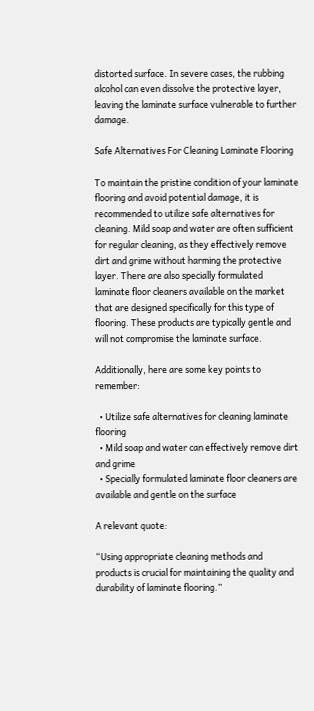distorted surface. In severe cases, the rubbing alcohol can even dissolve the protective layer, leaving the laminate surface vulnerable to further damage.

Safe Alternatives For Cleaning Laminate Flooring

To maintain the pristine condition of your laminate flooring and avoid potential damage, it is recommended to utilize safe alternatives for cleaning. Mild soap and water are often sufficient for regular cleaning, as they effectively remove dirt and grime without harming the protective layer. There are also specially formulated laminate floor cleaners available on the market that are designed specifically for this type of flooring. These products are typically gentle and will not compromise the laminate surface.

Additionally, here are some key points to remember:

  • Utilize safe alternatives for cleaning laminate flooring
  • Mild soap and water can effectively remove dirt and grime
  • Specially formulated laminate floor cleaners are available and gentle on the surface

A relevant quote:

“Using appropriate cleaning methods and products is crucial for maintaining the quality and durability of laminate flooring.”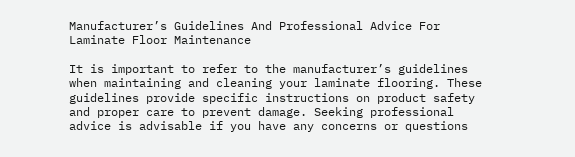Manufacturer’s Guidelines And Professional Advice For Laminate Floor Maintenance

It is important to refer to the manufacturer’s guidelines when maintaining and cleaning your laminate flooring. These guidelines provide specific instructions on product safety and proper care to prevent damage. Seeking professional advice is advisable if you have any concerns or questions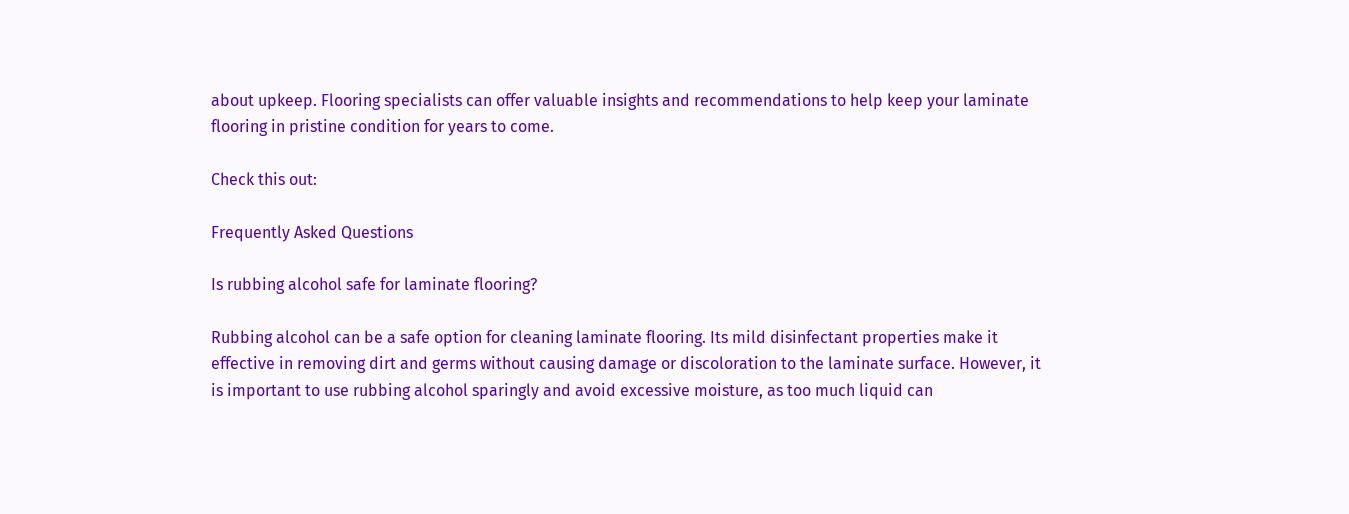about upkeep. Flooring specialists can offer valuable insights and recommendations to help keep your laminate flooring in pristine condition for years to come.

Check this out:

Frequently Asked Questions

Is rubbing alcohol safe for laminate flooring?

Rubbing alcohol can be a safe option for cleaning laminate flooring. Its mild disinfectant properties make it effective in removing dirt and germs without causing damage or discoloration to the laminate surface. However, it is important to use rubbing alcohol sparingly and avoid excessive moisture, as too much liquid can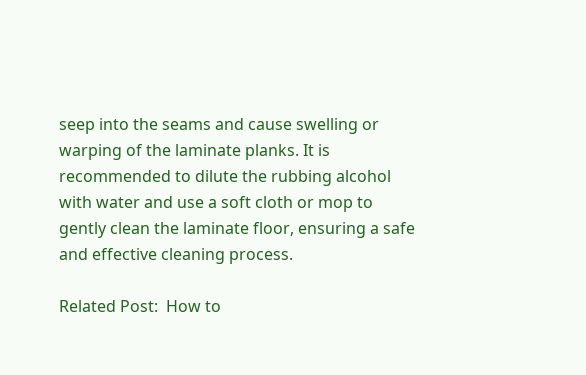seep into the seams and cause swelling or warping of the laminate planks. It is recommended to dilute the rubbing alcohol with water and use a soft cloth or mop to gently clean the laminate floor, ensuring a safe and effective cleaning process.

Related Post:  How to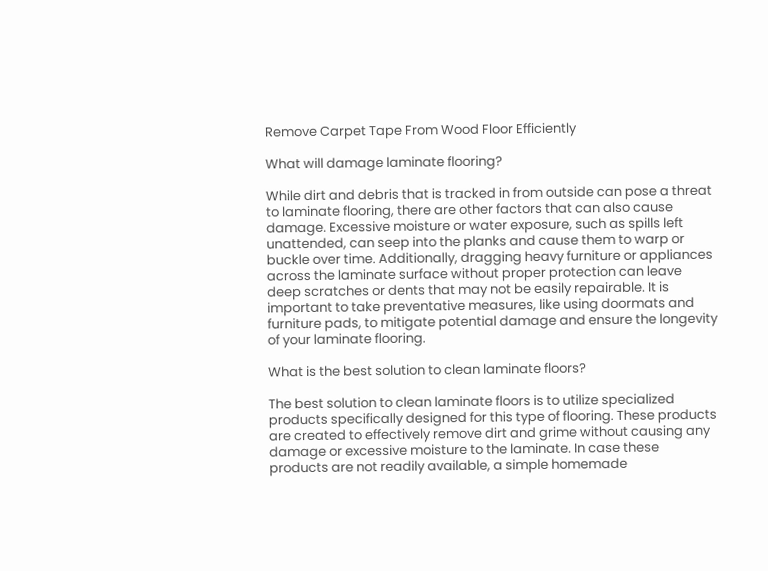Remove Carpet Tape From Wood Floor Efficiently

What will damage laminate flooring?

While dirt and debris that is tracked in from outside can pose a threat to laminate flooring, there are other factors that can also cause damage. Excessive moisture or water exposure, such as spills left unattended, can seep into the planks and cause them to warp or buckle over time. Additionally, dragging heavy furniture or appliances across the laminate surface without proper protection can leave deep scratches or dents that may not be easily repairable. It is important to take preventative measures, like using doormats and furniture pads, to mitigate potential damage and ensure the longevity of your laminate flooring.

What is the best solution to clean laminate floors?

The best solution to clean laminate floors is to utilize specialized products specifically designed for this type of flooring. These products are created to effectively remove dirt and grime without causing any damage or excessive moisture to the laminate. In case these products are not readily available, a simple homemade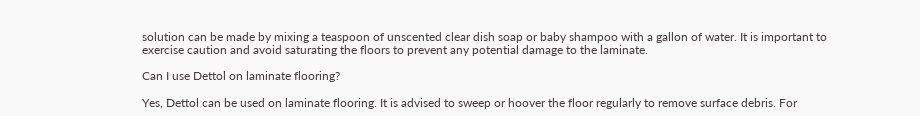solution can be made by mixing a teaspoon of unscented clear dish soap or baby shampoo with a gallon of water. It is important to exercise caution and avoid saturating the floors to prevent any potential damage to the laminate.

Can I use Dettol on laminate flooring?

Yes, Dettol can be used on laminate flooring. It is advised to sweep or hoover the floor regularly to remove surface debris. For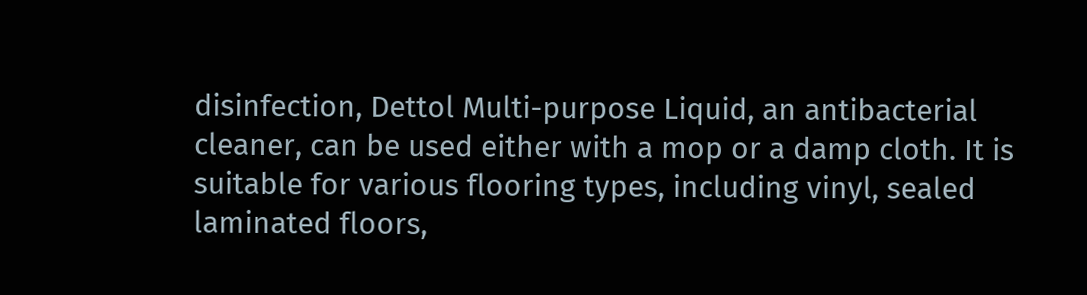disinfection, Dettol Multi-purpose Liquid, an antibacterial cleaner, can be used either with a mop or a damp cloth. It is suitable for various flooring types, including vinyl, sealed laminated floors,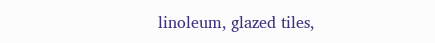linoleum, glazed tiles,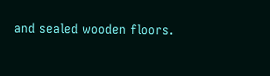and sealed wooden floors.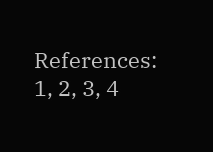References: 1, 2, 3, 4